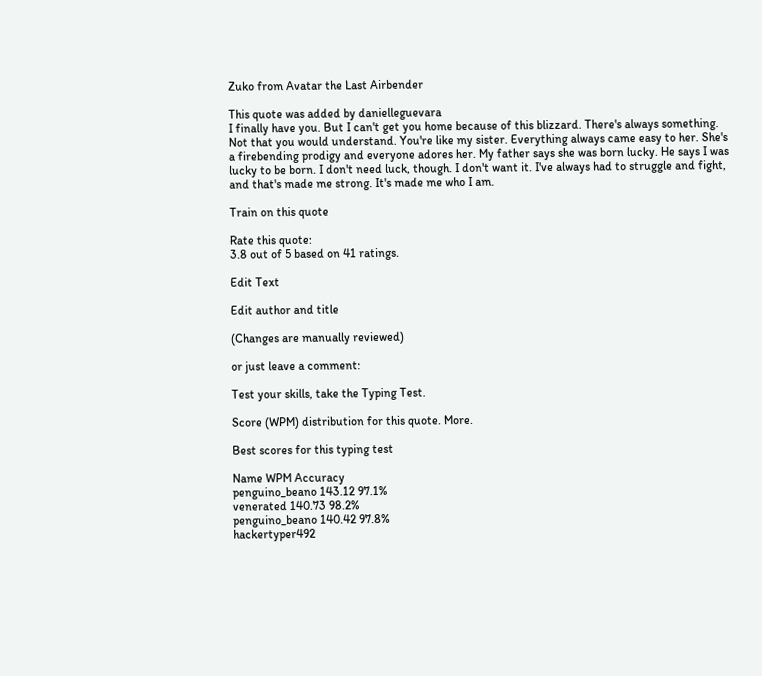Zuko from Avatar the Last Airbender

This quote was added by danielleguevara
I finally have you. But I can't get you home because of this blizzard. There's always something. Not that you would understand. You're like my sister. Everything always came easy to her. She's a firebending prodigy and everyone adores her. My father says she was born lucky. He says I was lucky to be born. I don't need luck, though. I don't want it. I've always had to struggle and fight, and that's made me strong. It's made me who I am.

Train on this quote

Rate this quote:
3.8 out of 5 based on 41 ratings.

Edit Text

Edit author and title

(Changes are manually reviewed)

or just leave a comment:

Test your skills, take the Typing Test.

Score (WPM) distribution for this quote. More.

Best scores for this typing test

Name WPM Accuracy
penguino_beano 143.12 97.1%
venerated 140.73 98.2%
penguino_beano 140.42 97.8%
hackertyper492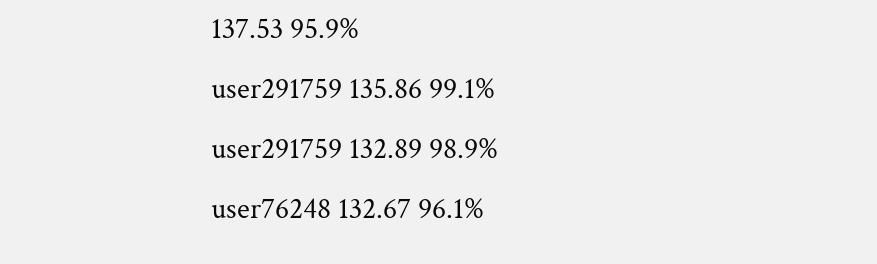137.53 95.9%
user291759 135.86 99.1%
user291759 132.89 98.9%
user76248 132.67 96.1%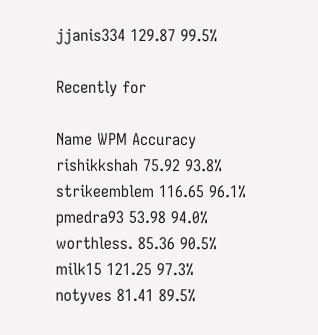jjanis334 129.87 99.5%

Recently for

Name WPM Accuracy
rishikkshah 75.92 93.8%
strikeemblem 116.65 96.1%
pmedra93 53.98 94.0%
worthless. 85.36 90.5%
milk15 121.25 97.3%
notyves 81.41 89.5%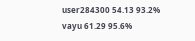user284300 54.13 93.2%
vayu 61.29 95.6%